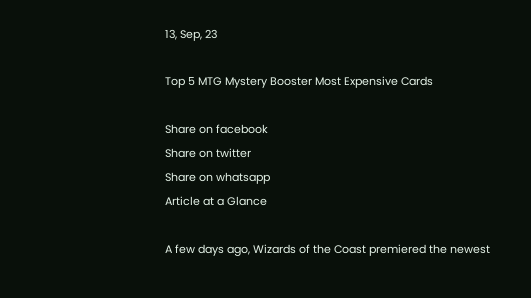13, Sep, 23

Top 5 MTG Mystery Booster Most Expensive Cards

Share on facebook
Share on twitter
Share on whatsapp
Article at a Glance

A few days ago, Wizards of the Coast premiered the newest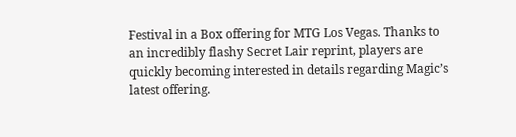Festival in a Box offering for MTG Los Vegas. Thanks to an incredibly flashy Secret Lair reprint, players are quickly becoming interested in details regarding Magic’s latest offering.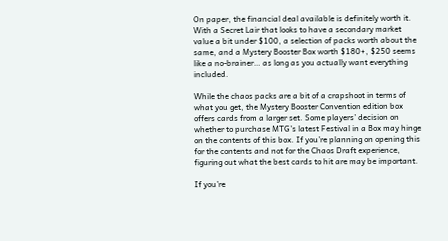On paper, the financial deal available is definitely worth it. With a Secret Lair that looks to have a secondary market value a bit under $100, a selection of packs worth about the same, and a Mystery Booster Box worth $180+, $250 seems like a no-brainer… as long as you actually want everything included.

While the chaos packs are a bit of a crapshoot in terms of what you get, the Mystery Booster Convention edition box offers cards from a larger set. Some players’ decision on whether to purchase MTG’s latest Festival in a Box may hinge on the contents of this box. If you’re planning on opening this for the contents and not for the Chaos Draft experience, figuring out what the best cards to hit are may be important.

If you’re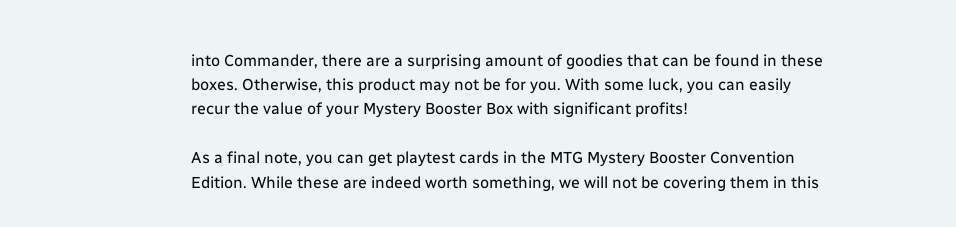into Commander, there are a surprising amount of goodies that can be found in these boxes. Otherwise, this product may not be for you. With some luck, you can easily recur the value of your Mystery Booster Box with significant profits!

As a final note, you can get playtest cards in the MTG Mystery Booster Convention Edition. While these are indeed worth something, we will not be covering them in this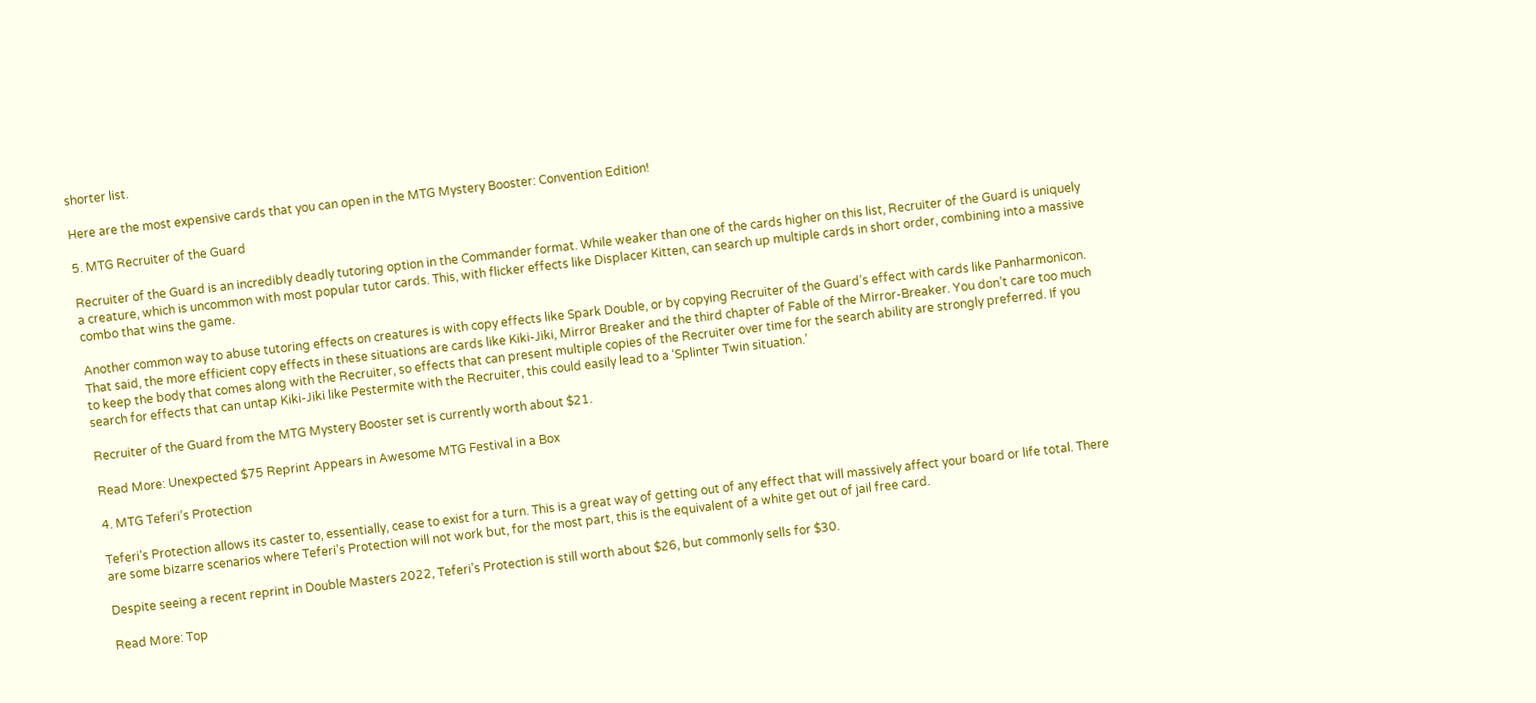shorter list.

Here are the most expensive cards that you can open in the MTG Mystery Booster: Convention Edition!

5. MTG Recruiter of the Guard

Recruiter of the Guard is an incredibly deadly tutoring option in the Commander format. While weaker than one of the cards higher on this list, Recruiter of the Guard is uniquely a creature, which is uncommon with most popular tutor cards. This, with flicker effects like Displacer Kitten, can search up multiple cards in short order, combining into a massive combo that wins the game.

Another common way to abuse tutoring effects on creatures is with copy effects like Spark Double, or by copying Recruiter of the Guard’s effect with cards like Panharmonicon. That said, the more efficient copy effects in these situations are cards like Kiki-Jiki, Mirror Breaker and the third chapter of Fable of the Mirror-Breaker. You don’t care too much to keep the body that comes along with the Recruiter, so effects that can present multiple copies of the Recruiter over time for the search ability are strongly preferred. If you search for effects that can untap Kiki-Jiki like Pestermite with the Recruiter, this could easily lead to a ‘Splinter Twin situation.’

Recruiter of the Guard from the MTG Mystery Booster set is currently worth about $21.

Read More: Unexpected $75 Reprint Appears in Awesome MTG Festival in a Box

4. MTG Teferi’s Protection

Teferi’s Protection allows its caster to, essentially, cease to exist for a turn. This is a great way of getting out of any effect that will massively affect your board or life total. There are some bizarre scenarios where Teferi’s Protection will not work but, for the most part, this is the equivalent of a white get out of jail free card.

Despite seeing a recent reprint in Double Masters 2022, Teferi’s Protection is still worth about $26, but commonly sells for $30.

Read More: Top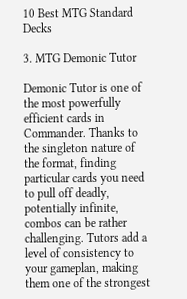10 Best MTG Standard Decks

3. MTG Demonic Tutor

Demonic Tutor is one of the most powerfully efficient cards in Commander. Thanks to the singleton nature of the format, finding particular cards you need to pull off deadly, potentially infinite, combos can be rather challenging. Tutors add a level of consistency to your gameplan, making them one of the strongest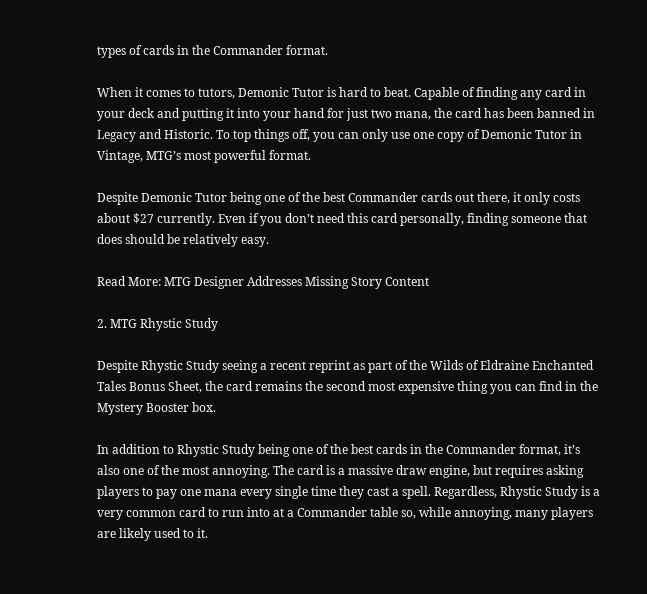types of cards in the Commander format.

When it comes to tutors, Demonic Tutor is hard to beat. Capable of finding any card in your deck and putting it into your hand for just two mana, the card has been banned in Legacy and Historic. To top things off, you can only use one copy of Demonic Tutor in Vintage, MTG’s most powerful format.

Despite Demonic Tutor being one of the best Commander cards out there, it only costs about $27 currently. Even if you don’t need this card personally, finding someone that does should be relatively easy.

Read More: MTG Designer Addresses Missing Story Content

2. MTG Rhystic Study

Despite Rhystic Study seeing a recent reprint as part of the Wilds of Eldraine Enchanted Tales Bonus Sheet, the card remains the second most expensive thing you can find in the Mystery Booster box.

In addition to Rhystic Study being one of the best cards in the Commander format, it’s also one of the most annoying. The card is a massive draw engine, but requires asking players to pay one mana every single time they cast a spell. Regardless, Rhystic Study is a very common card to run into at a Commander table so, while annoying, many players are likely used to it.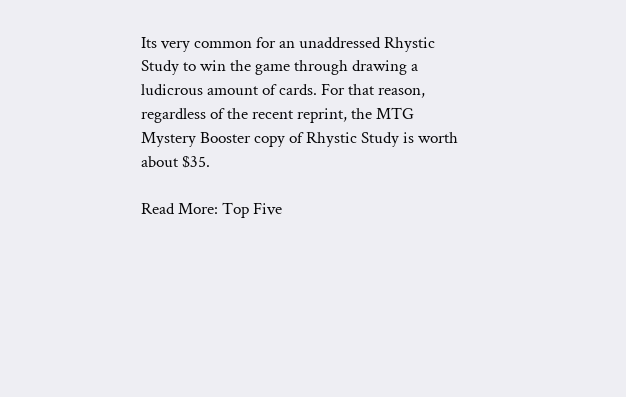Its very common for an unaddressed Rhystic Study to win the game through drawing a ludicrous amount of cards. For that reason, regardless of the recent reprint, the MTG Mystery Booster copy of Rhystic Study is worth about $35.

Read More: Top Five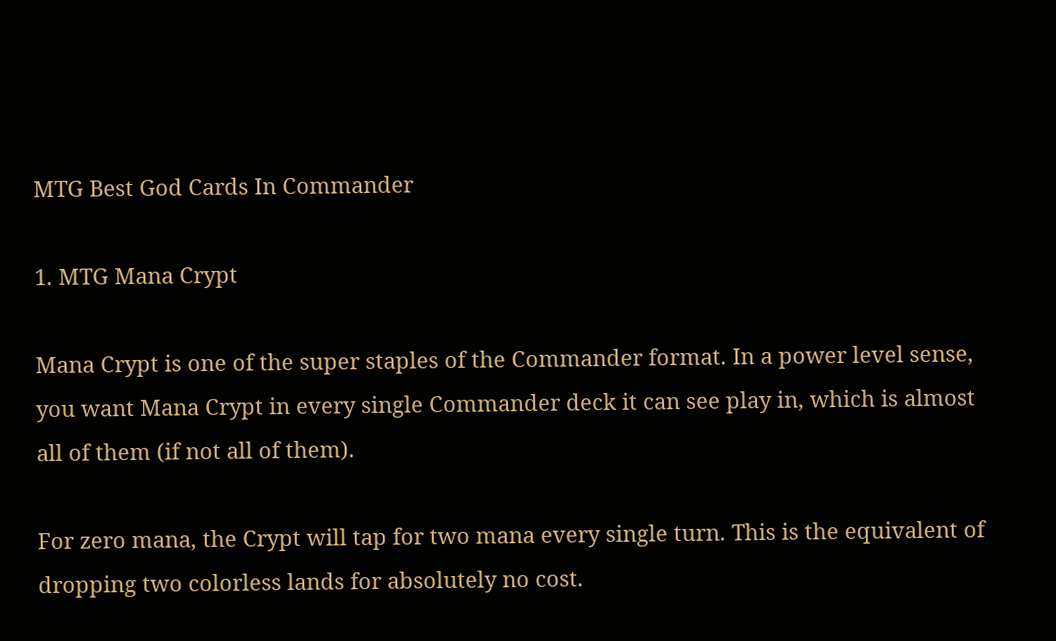MTG Best God Cards In Commander

1. MTG Mana Crypt

Mana Crypt is one of the super staples of the Commander format. In a power level sense, you want Mana Crypt in every single Commander deck it can see play in, which is almost all of them (if not all of them).

For zero mana, the Crypt will tap for two mana every single turn. This is the equivalent of dropping two colorless lands for absolutely no cost.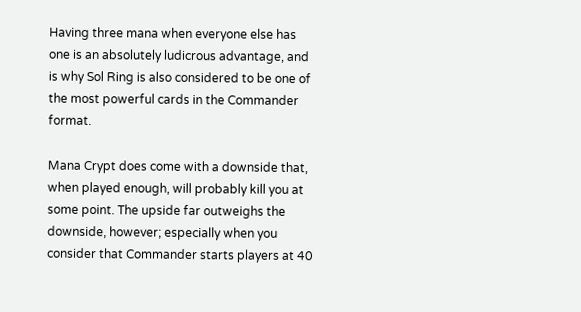Having three mana when everyone else has one is an absolutely ludicrous advantage, and is why Sol Ring is also considered to be one of the most powerful cards in the Commander format.

Mana Crypt does come with a downside that, when played enough, will probably kill you at some point. The upside far outweighs the downside, however; especially when you consider that Commander starts players at 40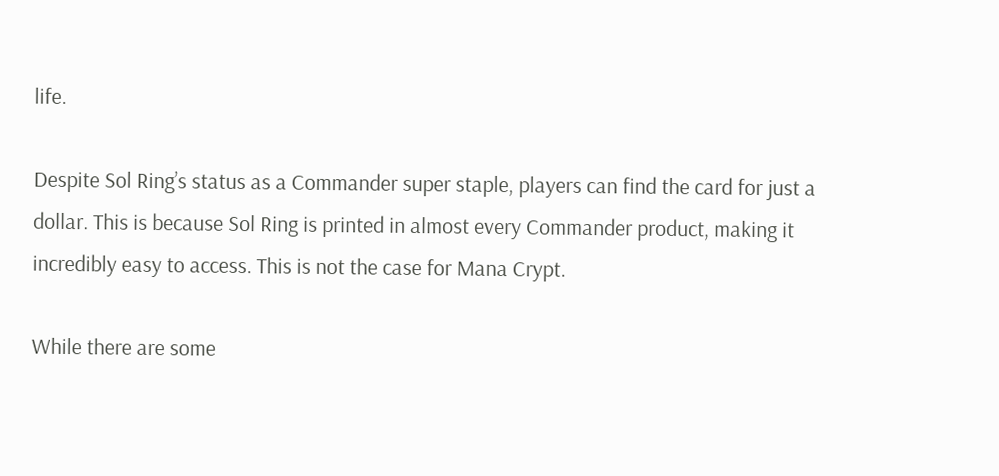life.

Despite Sol Ring’s status as a Commander super staple, players can find the card for just a dollar. This is because Sol Ring is printed in almost every Commander product, making it incredibly easy to access. This is not the case for Mana Crypt.

While there are some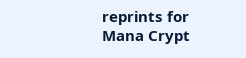reprints for Mana Crypt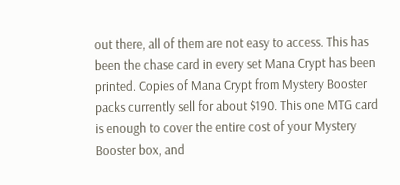out there, all of them are not easy to access. This has been the chase card in every set Mana Crypt has been printed. Copies of Mana Crypt from Mystery Booster packs currently sell for about $190. This one MTG card is enough to cover the entire cost of your Mystery Booster box, and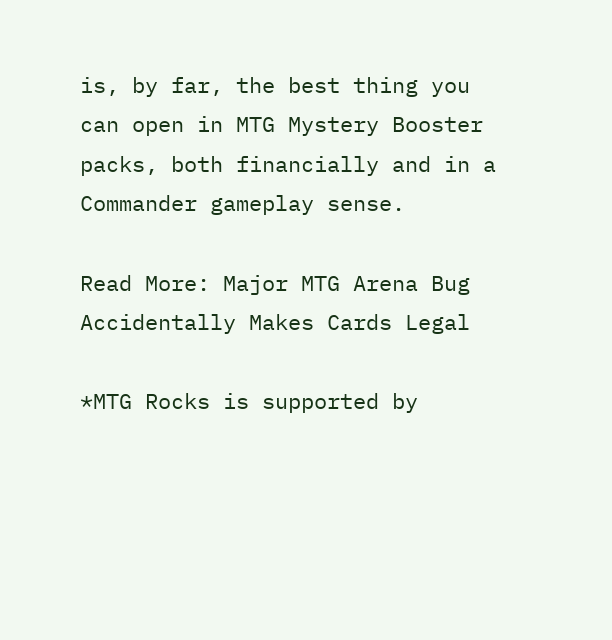is, by far, the best thing you can open in MTG Mystery Booster packs, both financially and in a Commander gameplay sense.

Read More: Major MTG Arena Bug Accidentally Makes Cards Legal

*MTG Rocks is supported by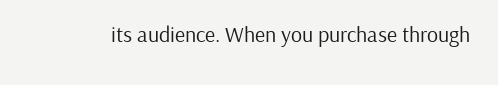its audience. When you purchase through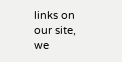links on our site, we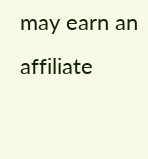may earn an affiliate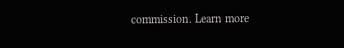commission. Learn more